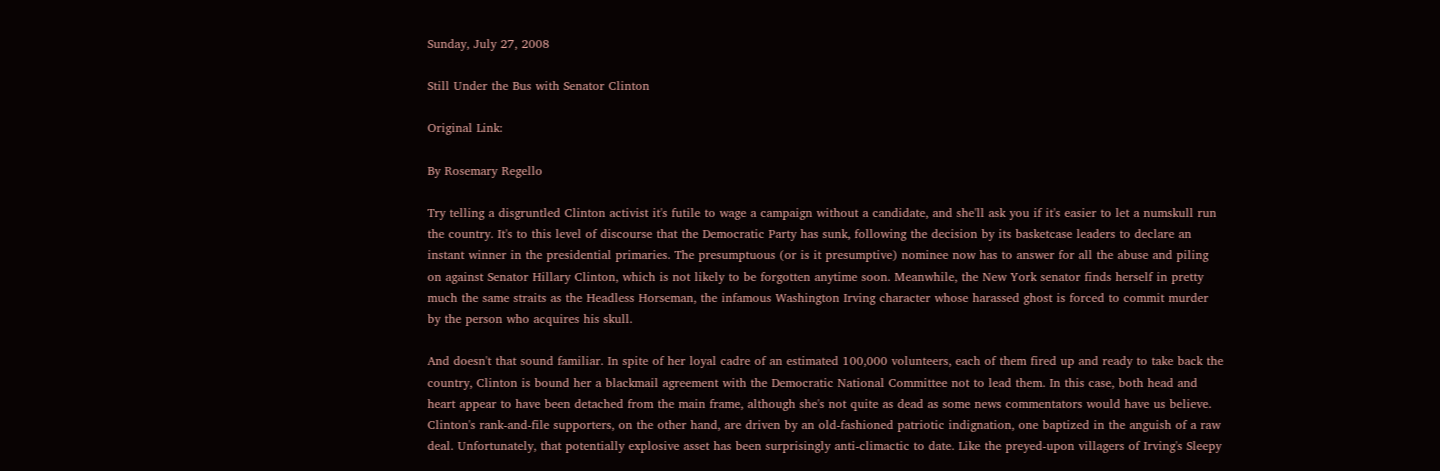Sunday, July 27, 2008

Still Under the Bus with Senator Clinton

Original Link:

By Rosemary Regello

Try telling a disgruntled Clinton activist it's futile to wage a campaign without a candidate, and she'll ask you if it's easier to let a numskull run the country. It's to this level of discourse that the Democratic Party has sunk, following the decision by its basketcase leaders to declare an instant winner in the presidential primaries. The presumptuous (or is it presumptive) nominee now has to answer for all the abuse and piling on against Senator Hillary Clinton, which is not likely to be forgotten anytime soon. Meanwhile, the New York senator finds herself in pretty much the same straits as the Headless Horseman, the infamous Washington Irving character whose harassed ghost is forced to commit murder by the person who acquires his skull.

And doesn't that sound familiar. In spite of her loyal cadre of an estimated 100,000 volunteers, each of them fired up and ready to take back the country, Clinton is bound her a blackmail agreement with the Democratic National Committee not to lead them. In this case, both head and heart appear to have been detached from the main frame, although she's not quite as dead as some news commentators would have us believe. Clinton's rank-and-file supporters, on the other hand, are driven by an old-fashioned patriotic indignation, one baptized in the anguish of a raw deal. Unfortunately, that potentially explosive asset has been surprisingly anti-climactic to date. Like the preyed-upon villagers of Irving's Sleepy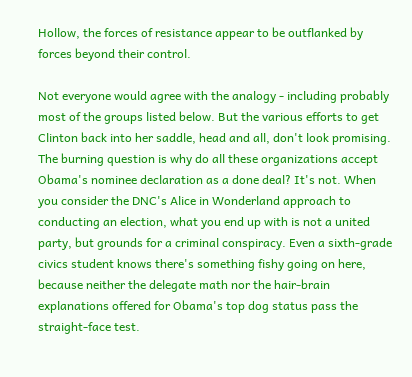Hollow, the forces of resistance appear to be outflanked by forces beyond their control.

Not everyone would agree with the analogy - including probably most of the groups listed below. But the various efforts to get Clinton back into her saddle, head and all, don't look promising. The burning question is why do all these organizations accept Obama's nominee declaration as a done deal? It's not. When you consider the DNC's Alice in Wonderland approach to conducting an election, what you end up with is not a united party, but grounds for a criminal conspiracy. Even a sixth-grade civics student knows there's something fishy going on here, because neither the delegate math nor the hair-brain explanations offered for Obama's top dog status pass the straight-face test.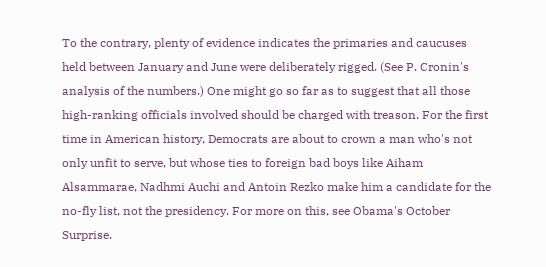To the contrary, plenty of evidence indicates the primaries and caucuses held between January and June were deliberately rigged. (See P. Cronin's analysis of the numbers.) One might go so far as to suggest that all those high-ranking officials involved should be charged with treason. For the first time in American history, Democrats are about to crown a man who's not only unfit to serve, but whose ties to foreign bad boys like Aiham Alsammarae, Nadhmi Auchi and Antoin Rezko make him a candidate for the no-fly list, not the presidency. For more on this, see Obama's October Surprise.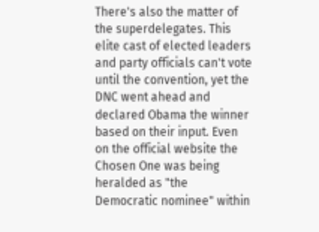There's also the matter of the superdelegates. This elite cast of elected leaders and party officials can't vote until the convention, yet the DNC went ahead and declared Obama the winner based on their input. Even on the official website the Chosen One was being heralded as "the Democratic nominee" within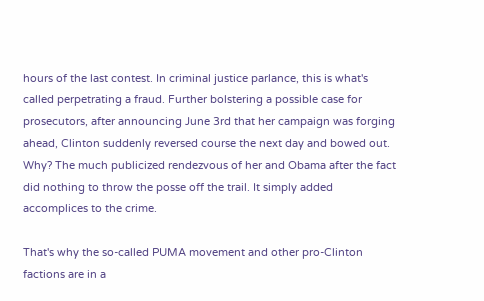hours of the last contest. In criminal justice parlance, this is what's called perpetrating a fraud. Further bolstering a possible case for prosecutors, after announcing June 3rd that her campaign was forging ahead, Clinton suddenly reversed course the next day and bowed out. Why? The much publicized rendezvous of her and Obama after the fact did nothing to throw the posse off the trail. It simply added accomplices to the crime.

That's why the so-called PUMA movement and other pro-Clinton factions are in a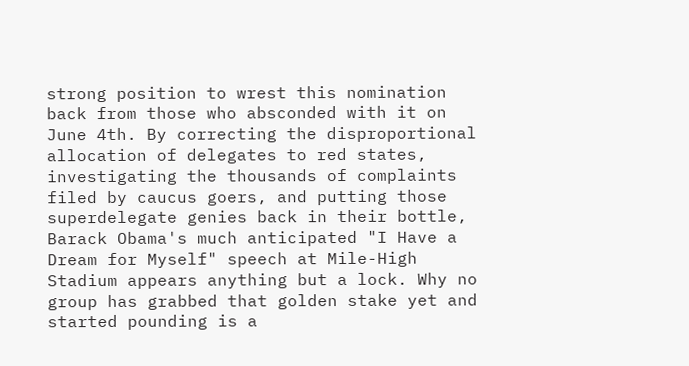strong position to wrest this nomination back from those who absconded with it on June 4th. By correcting the disproportional allocation of delegates to red states, investigating the thousands of complaints filed by caucus goers, and putting those superdelegate genies back in their bottle, Barack Obama's much anticipated "I Have a Dream for Myself" speech at Mile-High Stadium appears anything but a lock. Why no group has grabbed that golden stake yet and started pounding is a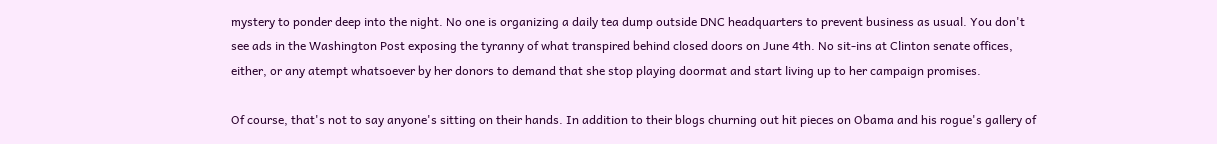mystery to ponder deep into the night. No one is organizing a daily tea dump outside DNC headquarters to prevent business as usual. You don't see ads in the Washington Post exposing the tyranny of what transpired behind closed doors on June 4th. No sit-ins at Clinton senate offices, either, or any atempt whatsoever by her donors to demand that she stop playing doormat and start living up to her campaign promises.

Of course, that's not to say anyone's sitting on their hands. In addition to their blogs churning out hit pieces on Obama and his rogue's gallery of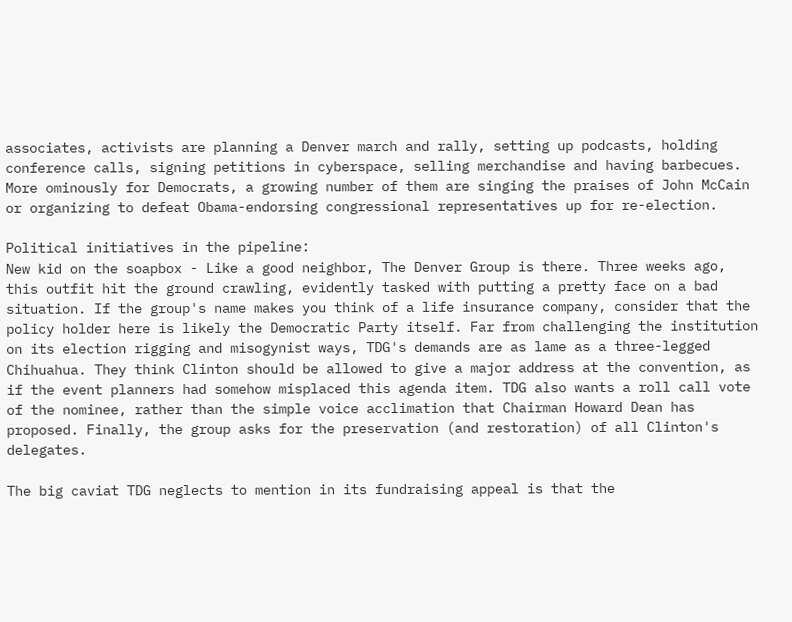associates, activists are planning a Denver march and rally, setting up podcasts, holding conference calls, signing petitions in cyberspace, selling merchandise and having barbecues. More ominously for Democrats, a growing number of them are singing the praises of John McCain or organizing to defeat Obama-endorsing congressional representatives up for re-election.

Political initiatives in the pipeline:
New kid on the soapbox - Like a good neighbor, The Denver Group is there. Three weeks ago, this outfit hit the ground crawling, evidently tasked with putting a pretty face on a bad situation. If the group's name makes you think of a life insurance company, consider that the policy holder here is likely the Democratic Party itself. Far from challenging the institution on its election rigging and misogynist ways, TDG's demands are as lame as a three-legged Chihuahua. They think Clinton should be allowed to give a major address at the convention, as if the event planners had somehow misplaced this agenda item. TDG also wants a roll call vote of the nominee, rather than the simple voice acclimation that Chairman Howard Dean has proposed. Finally, the group asks for the preservation (and restoration) of all Clinton's delegates.

The big caviat TDG neglects to mention in its fundraising appeal is that the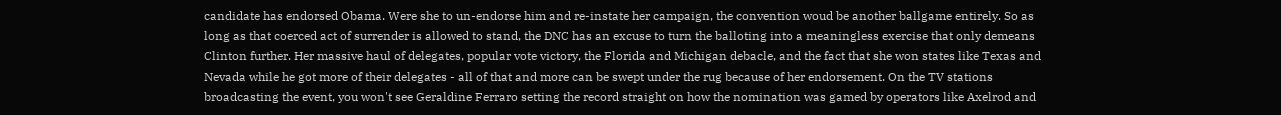candidate has endorsed Obama. Were she to un-endorse him and re-instate her campaign, the convention woud be another ballgame entirely. So as long as that coerced act of surrender is allowed to stand, the DNC has an excuse to turn the balloting into a meaningless exercise that only demeans Clinton further. Her massive haul of delegates, popular vote victory, the Florida and Michigan debacle, and the fact that she won states like Texas and Nevada while he got more of their delegates - all of that and more can be swept under the rug because of her endorsement. On the TV stations broadcasting the event, you won't see Geraldine Ferraro setting the record straight on how the nomination was gamed by operators like Axelrod and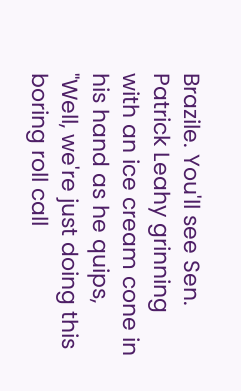Brazile. You'll see Sen. Patrick Leahy grinning with an ice cream cone in his hand as he quips, "Well, we're just doing this boring roll call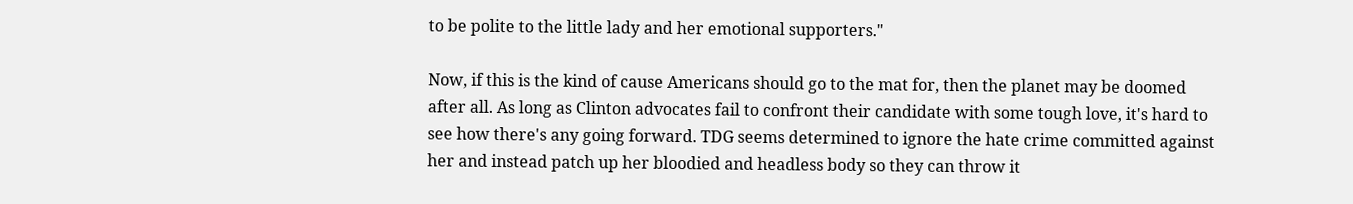to be polite to the little lady and her emotional supporters."

Now, if this is the kind of cause Americans should go to the mat for, then the planet may be doomed after all. As long as Clinton advocates fail to confront their candidate with some tough love, it's hard to see how there's any going forward. TDG seems determined to ignore the hate crime committed against her and instead patch up her bloodied and headless body so they can throw it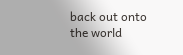back out onto the world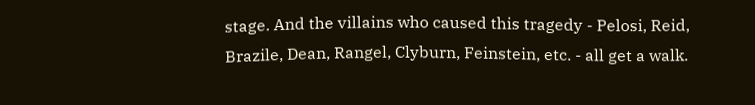stage. And the villains who caused this tragedy - Pelosi, Reid, Brazile, Dean, Rangel, Clyburn, Feinstein, etc. - all get a walk.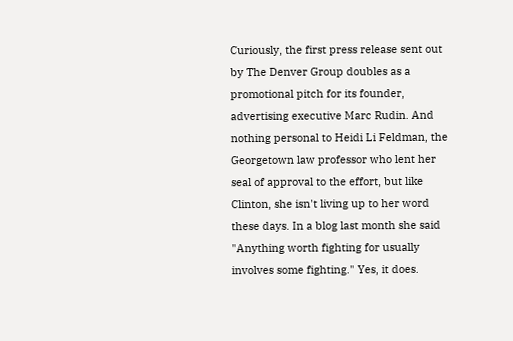Curiously, the first press release sent out by The Denver Group doubles as a promotional pitch for its founder, advertising executive Marc Rudin. And nothing personal to Heidi Li Feldman, the Georgetown law professor who lent her seal of approval to the effort, but like Clinton, she isn't living up to her word these days. In a blog last month she said "Anything worth fighting for usually involves some fighting." Yes, it does.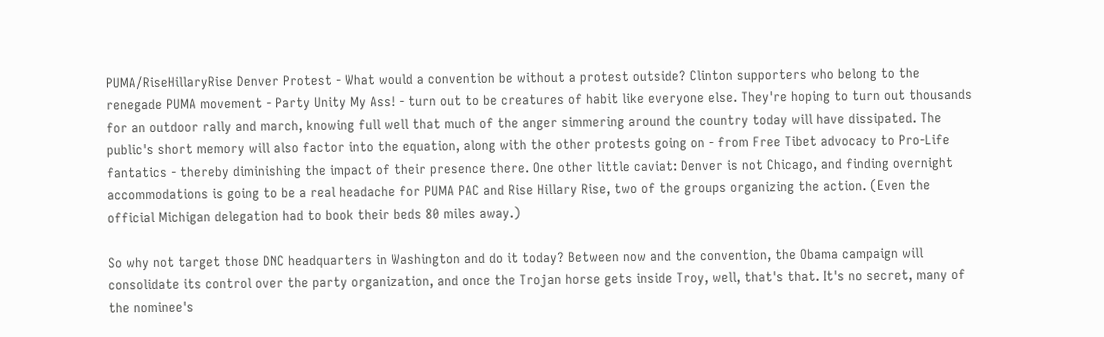PUMA/RiseHillaryRise Denver Protest - What would a convention be without a protest outside? Clinton supporters who belong to the renegade PUMA movement - Party Unity My Ass! - turn out to be creatures of habit like everyone else. They're hoping to turn out thousands for an outdoor rally and march, knowing full well that much of the anger simmering around the country today will have dissipated. The public's short memory will also factor into the equation, along with the other protests going on - from Free Tibet advocacy to Pro-Life fantatics - thereby diminishing the impact of their presence there. One other little caviat: Denver is not Chicago, and finding overnight accommodations is going to be a real headache for PUMA PAC and Rise Hillary Rise, two of the groups organizing the action. (Even the official Michigan delegation had to book their beds 80 miles away.)

So why not target those DNC headquarters in Washington and do it today? Between now and the convention, the Obama campaign will consolidate its control over the party organization, and once the Trojan horse gets inside Troy, well, that's that. It's no secret, many of the nominee's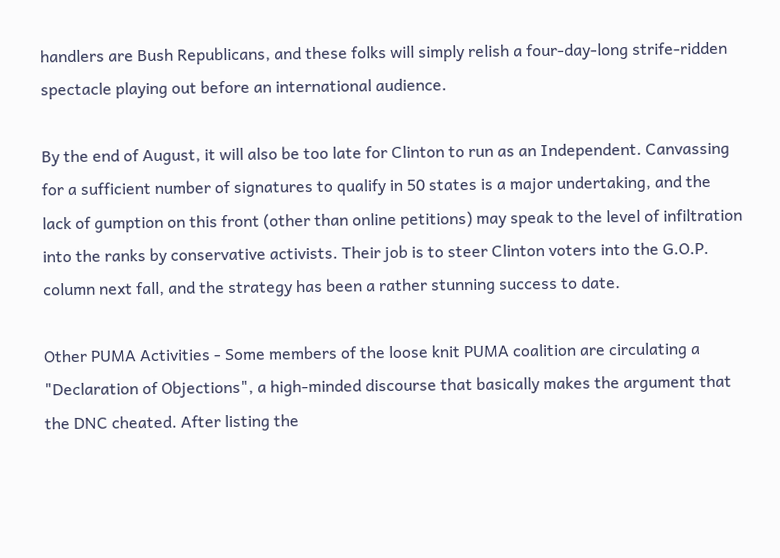handlers are Bush Republicans, and these folks will simply relish a four-day-long strife-ridden spectacle playing out before an international audience.

By the end of August, it will also be too late for Clinton to run as an Independent. Canvassing for a sufficient number of signatures to qualify in 50 states is a major undertaking, and the lack of gumption on this front (other than online petitions) may speak to the level of infiltration into the ranks by conservative activists. Their job is to steer Clinton voters into the G.O.P. column next fall, and the strategy has been a rather stunning success to date.

Other PUMA Activities - Some members of the loose knit PUMA coalition are circulating a "Declaration of Objections", a high-minded discourse that basically makes the argument that the DNC cheated. After listing the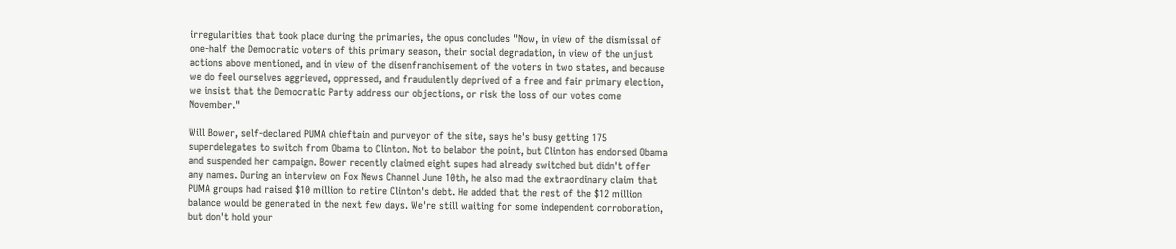irregularities that took place during the primaries, the opus concludes "Now, in view of the dismissal of one-half the Democratic voters of this primary season, their social degradation, in view of the unjust actions above mentioned, and in view of the disenfranchisement of the voters in two states, and because we do feel ourselves aggrieved, oppressed, and fraudulently deprived of a free and fair primary election, we insist that the Democratic Party address our objections, or risk the loss of our votes come November."

Will Bower, self-declared PUMA chieftain and purveyor of the site, says he's busy getting 175 superdelegates to switch from Obama to Clinton. Not to belabor the point, but Clinton has endorsed Obama and suspended her campaign. Bower recently claimed eight supes had already switched but didn't offer any names. During an interview on Fox News Channel June 10th, he also mad the extraordinary claim that PUMA groups had raised $10 million to retire Clinton's debt. He added that the rest of the $12 million balance would be generated in the next few days. We're still waiting for some independent corroboration, but don't hold your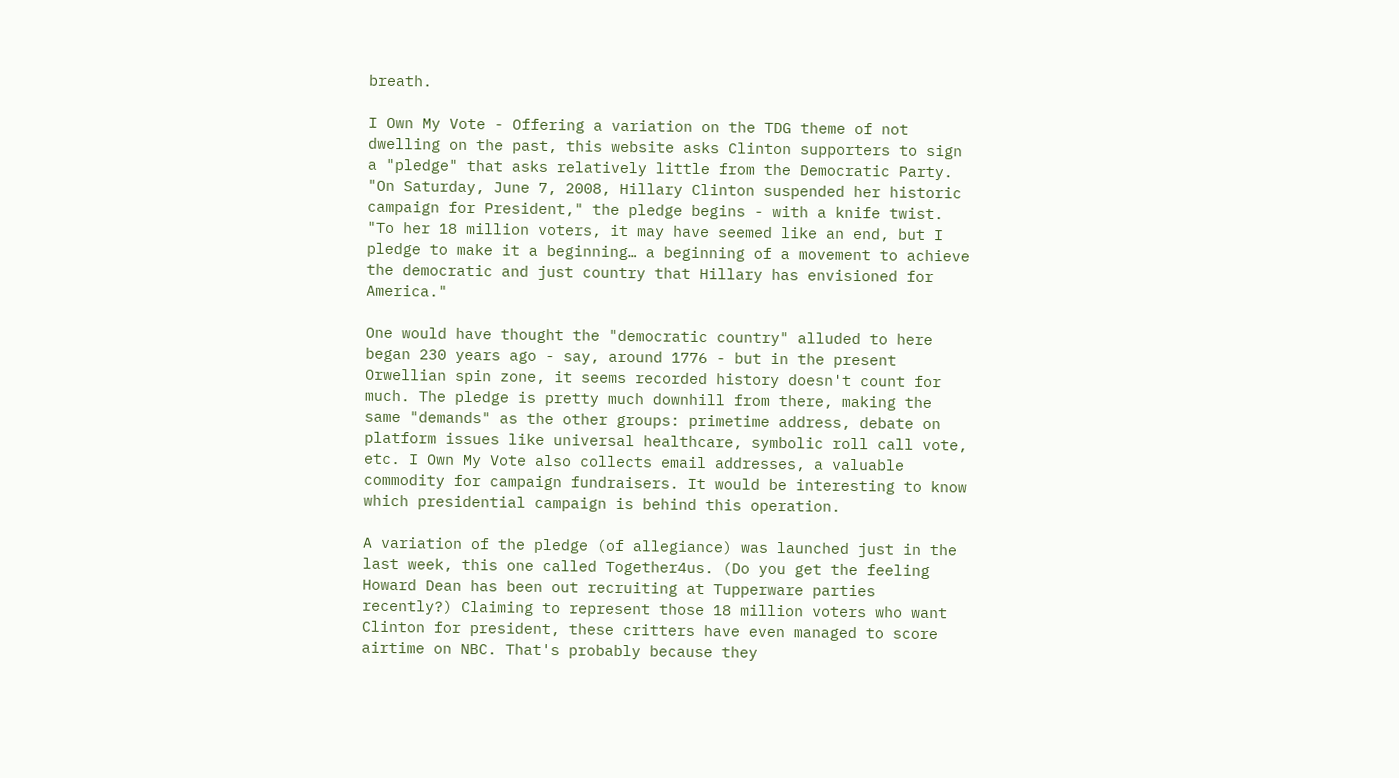breath.

I Own My Vote - Offering a variation on the TDG theme of not dwelling on the past, this website asks Clinton supporters to sign a "pledge" that asks relatively little from the Democratic Party. "On Saturday, June 7, 2008, Hillary Clinton suspended her historic campaign for President," the pledge begins - with a knife twist. "To her 18 million voters, it may have seemed like an end, but I pledge to make it a beginning… a beginning of a movement to achieve the democratic and just country that Hillary has envisioned for America."

One would have thought the "democratic country" alluded to here began 230 years ago - say, around 1776 - but in the present Orwellian spin zone, it seems recorded history doesn't count for much. The pledge is pretty much downhill from there, making the same "demands" as the other groups: primetime address, debate on platform issues like universal healthcare, symbolic roll call vote, etc. I Own My Vote also collects email addresses, a valuable commodity for campaign fundraisers. It would be interesting to know which presidential campaign is behind this operation.

A variation of the pledge (of allegiance) was launched just in the last week, this one called Together4us. (Do you get the feeling Howard Dean has been out recruiting at Tupperware parties recently?) Claiming to represent those 18 million voters who want Clinton for president, these critters have even managed to score airtime on NBC. That's probably because they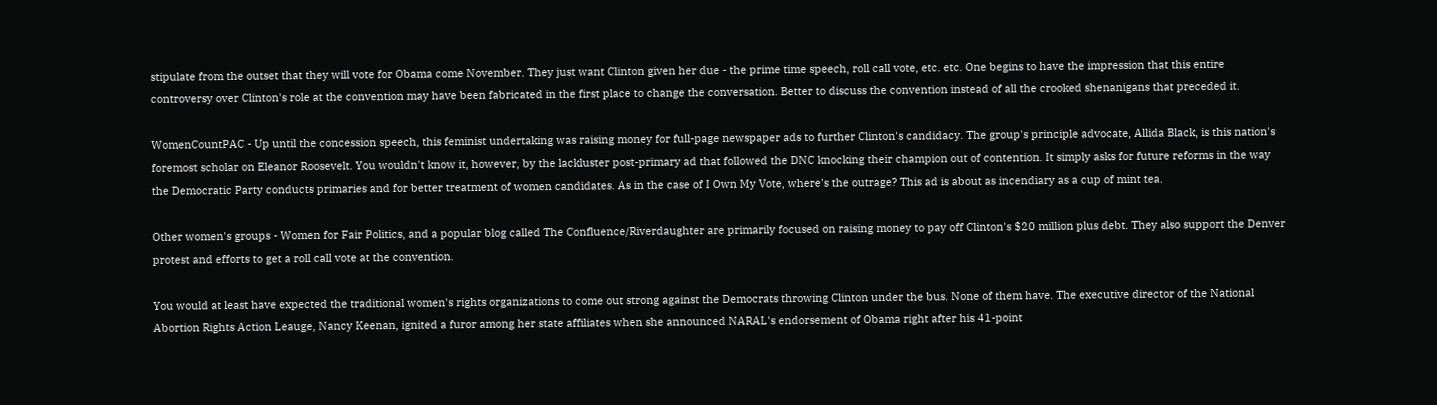stipulate from the outset that they will vote for Obama come November. They just want Clinton given her due - the prime time speech, roll call vote, etc. etc. One begins to have the impression that this entire controversy over Clinton's role at the convention may have been fabricated in the first place to change the conversation. Better to discuss the convention instead of all the crooked shenanigans that preceded it.

WomenCountPAC - Up until the concession speech, this feminist undertaking was raising money for full-page newspaper ads to further Clinton's candidacy. The group's principle advocate, Allida Black, is this nation's foremost scholar on Eleanor Roosevelt. You wouldn't know it, however, by the lackluster post-primary ad that followed the DNC knocking their champion out of contention. It simply asks for future reforms in the way the Democratic Party conducts primaries and for better treatment of women candidates. As in the case of I Own My Vote, where's the outrage? This ad is about as incendiary as a cup of mint tea.

Other women's groups - Women for Fair Politics, and a popular blog called The Confluence/Riverdaughter are primarily focused on raising money to pay off Clinton's $20 million plus debt. They also support the Denver protest and efforts to get a roll call vote at the convention.

You would at least have expected the traditional women's rights organizations to come out strong against the Democrats throwing Clinton under the bus. None of them have. The executive director of the National Abortion Rights Action Leauge, Nancy Keenan, ignited a furor among her state affiliates when she announced NARAL's endorsement of Obama right after his 41-point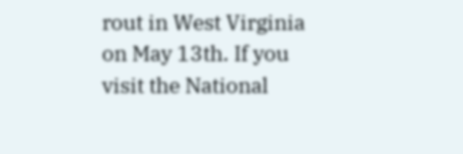rout in West Virginia on May 13th. If you visit the National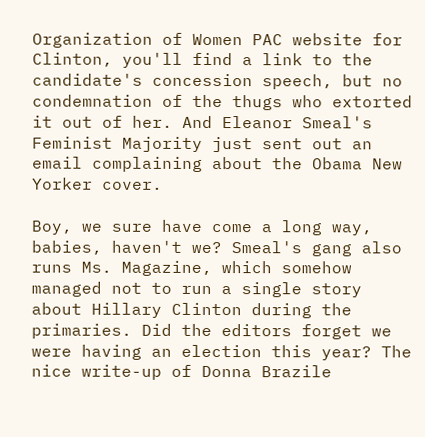Organization of Women PAC website for Clinton, you'll find a link to the candidate's concession speech, but no condemnation of the thugs who extorted it out of her. And Eleanor Smeal's Feminist Majority just sent out an email complaining about the Obama New Yorker cover.

Boy, we sure have come a long way, babies, haven't we? Smeal's gang also runs Ms. Magazine, which somehow managed not to run a single story about Hillary Clinton during the primaries. Did the editors forget we were having an election this year? The nice write-up of Donna Brazile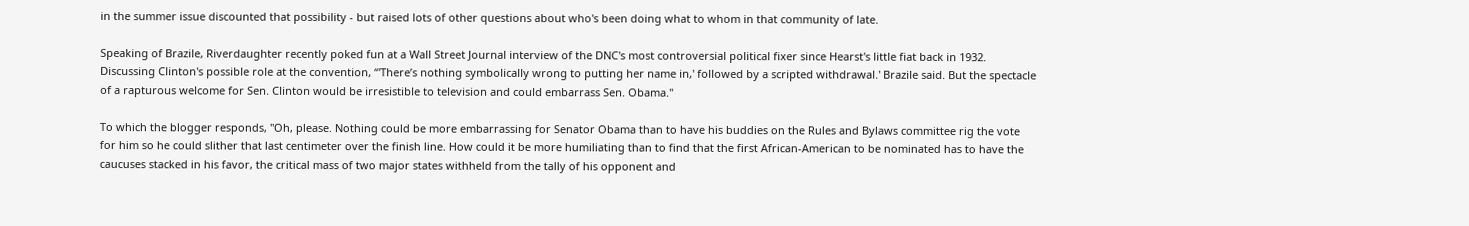in the summer issue discounted that possibility - but raised lots of other questions about who's been doing what to whom in that community of late.

Speaking of Brazile, Riverdaughter recently poked fun at a Wall Street Journal interview of the DNC's most controversial political fixer since Hearst's little fiat back in 1932. Discussing Clinton's possible role at the convention, “'There’s nothing symbolically wrong to putting her name in,' followed by a scripted withdrawal.' Brazile said. But the spectacle of a rapturous welcome for Sen. Clinton would be irresistible to television and could embarrass Sen. Obama."

To which the blogger responds, "Oh, please. Nothing could be more embarrassing for Senator Obama than to have his buddies on the Rules and Bylaws committee rig the vote for him so he could slither that last centimeter over the finish line. How could it be more humiliating than to find that the first African-American to be nominated has to have the caucuses stacked in his favor, the critical mass of two major states withheld from the tally of his opponent and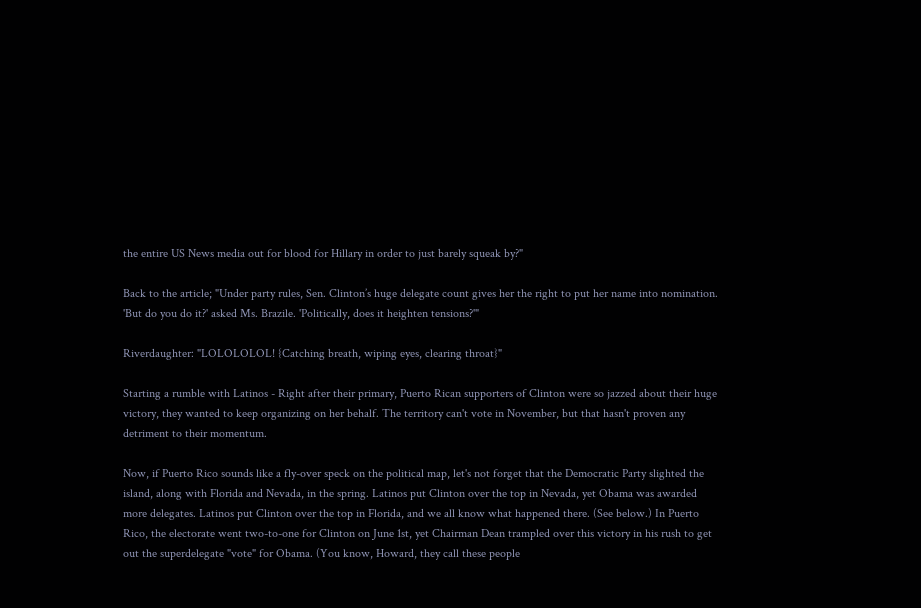the entire US News media out for blood for Hillary in order to just barely squeak by?"

Back to the article; "Under party rules, Sen. Clinton’s huge delegate count gives her the right to put her name into nomination. 'But do you do it?' asked Ms. Brazile. 'Politically, does it heighten tensions?'"

Riverdaughter: "LOLOLOLOL! {Catching breath, wiping eyes, clearing throat}"

Starting a rumble with Latinos - Right after their primary, Puerto Rican supporters of Clinton were so jazzed about their huge victory, they wanted to keep organizing on her behalf. The territory can't vote in November, but that hasn't proven any detriment to their momentum.

Now, if Puerto Rico sounds like a fly-over speck on the political map, let's not forget that the Democratic Party slighted the island, along with Florida and Nevada, in the spring. Latinos put Clinton over the top in Nevada, yet Obama was awarded more delegates. Latinos put Clinton over the top in Florida, and we all know what happened there. (See below.) In Puerto Rico, the electorate went two-to-one for Clinton on June 1st, yet Chairman Dean trampled over this victory in his rush to get out the superdelegate "vote" for Obama. (You know, Howard, they call these people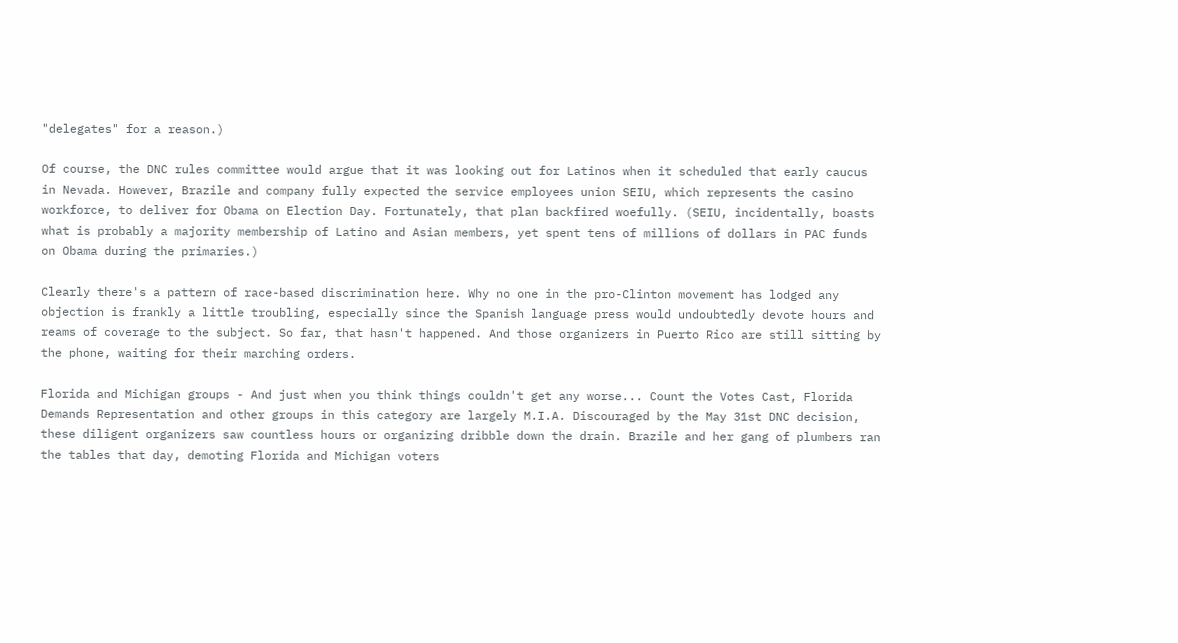"delegates" for a reason.)

Of course, the DNC rules committee would argue that it was looking out for Latinos when it scheduled that early caucus in Nevada. However, Brazile and company fully expected the service employees union SEIU, which represents the casino workforce, to deliver for Obama on Election Day. Fortunately, that plan backfired woefully. (SEIU, incidentally, boasts what is probably a majority membership of Latino and Asian members, yet spent tens of millions of dollars in PAC funds on Obama during the primaries.)

Clearly there's a pattern of race-based discrimination here. Why no one in the pro-Clinton movement has lodged any objection is frankly a little troubling, especially since the Spanish language press would undoubtedly devote hours and reams of coverage to the subject. So far, that hasn't happened. And those organizers in Puerto Rico are still sitting by the phone, waiting for their marching orders.

Florida and Michigan groups - And just when you think things couldn't get any worse... Count the Votes Cast, Florida Demands Representation and other groups in this category are largely M.I.A. Discouraged by the May 31st DNC decision, these diligent organizers saw countless hours or organizing dribble down the drain. Brazile and her gang of plumbers ran the tables that day, demoting Florida and Michigan voters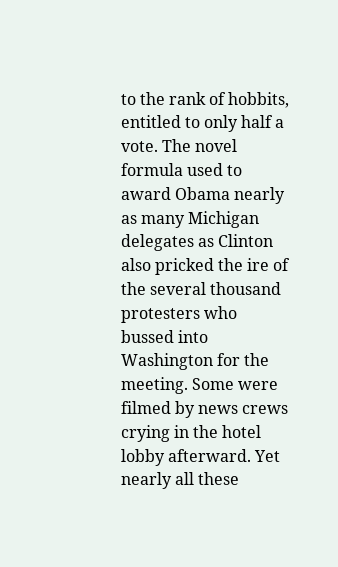to the rank of hobbits, entitled to only half a vote. The novel formula used to award Obama nearly as many Michigan delegates as Clinton also pricked the ire of the several thousand protesters who bussed into Washington for the meeting. Some were filmed by news crews crying in the hotel lobby afterward. Yet nearly all these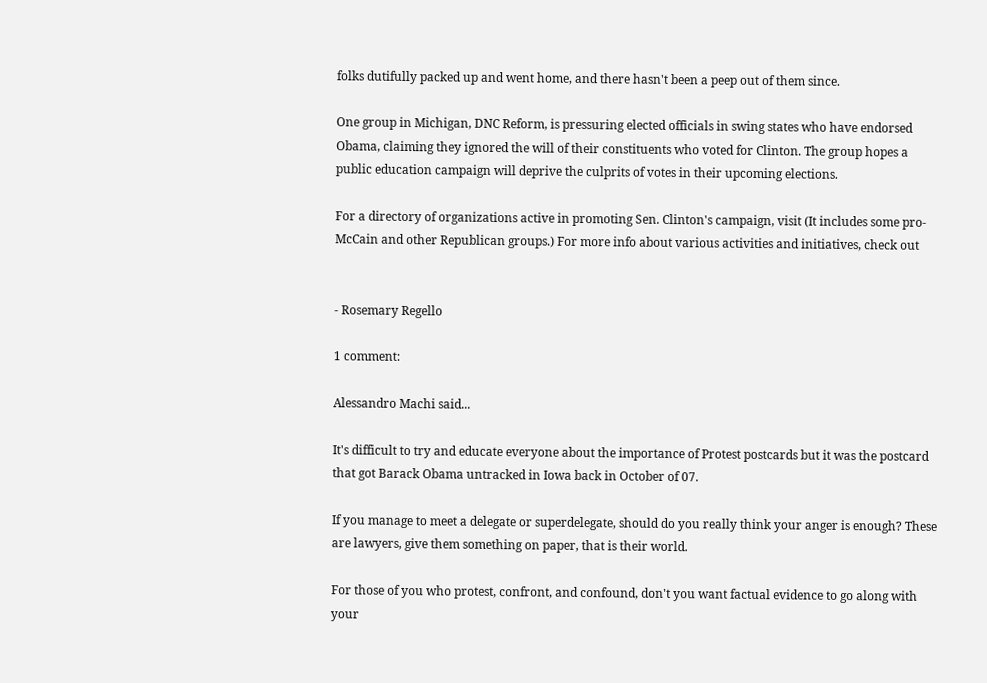folks dutifully packed up and went home, and there hasn't been a peep out of them since.

One group in Michigan, DNC Reform, is pressuring elected officials in swing states who have endorsed Obama, claiming they ignored the will of their constituents who voted for Clinton. The group hopes a public education campaign will deprive the culprits of votes in their upcoming elections.

For a directory of organizations active in promoting Sen. Clinton's campaign, visit (It includes some pro-McCain and other Republican groups.) For more info about various activities and initiatives, check out


- Rosemary Regello

1 comment:

Alessandro Machi said...

It's difficult to try and educate everyone about the importance of Protest postcards but it was the postcard that got Barack Obama untracked in Iowa back in October of 07.

If you manage to meet a delegate or superdelegate, should do you really think your anger is enough? These are lawyers, give them something on paper, that is their world.

For those of you who protest, confront, and confound, don't you want factual evidence to go along with your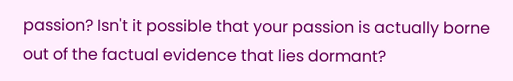passion? Isn't it possible that your passion is actually borne out of the factual evidence that lies dormant?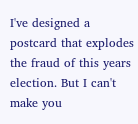I've designed a postcard that explodes the fraud of this years election. But I can't make you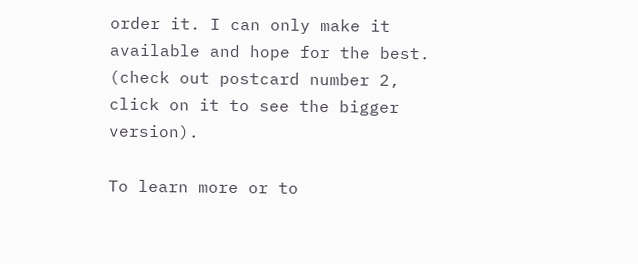order it. I can only make it available and hope for the best. (check out postcard number 2, click on it to see the bigger version).

To learn more or to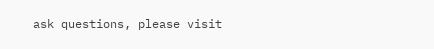ask questions, please visit